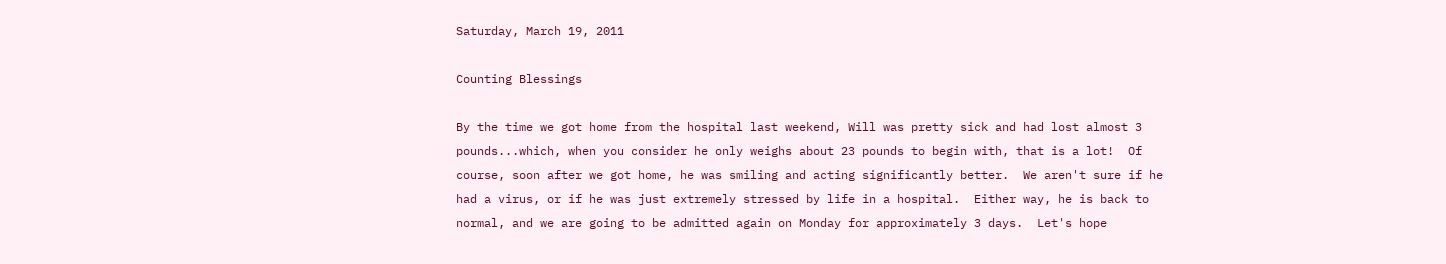Saturday, March 19, 2011

Counting Blessings

By the time we got home from the hospital last weekend, Will was pretty sick and had lost almost 3 pounds...which, when you consider he only weighs about 23 pounds to begin with, that is a lot!  Of course, soon after we got home, he was smiling and acting significantly better.  We aren't sure if he had a virus, or if he was just extremely stressed by life in a hospital.  Either way, he is back to normal, and we are going to be admitted again on Monday for approximately 3 days.  Let's hope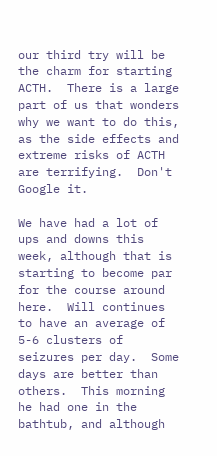our third try will be the charm for starting ACTH.  There is a large part of us that wonders why we want to do this, as the side effects and extreme risks of ACTH are terrifying.  Don't Google it.

We have had a lot of ups and downs this week, although that is starting to become par for the course around here.  Will continues to have an average of 5-6 clusters of seizures per day.  Some days are better than others.  This morning he had one in the bathtub, and although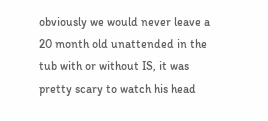obviously we would never leave a 20 month old unattended in the tub with or without IS, it was pretty scary to watch his head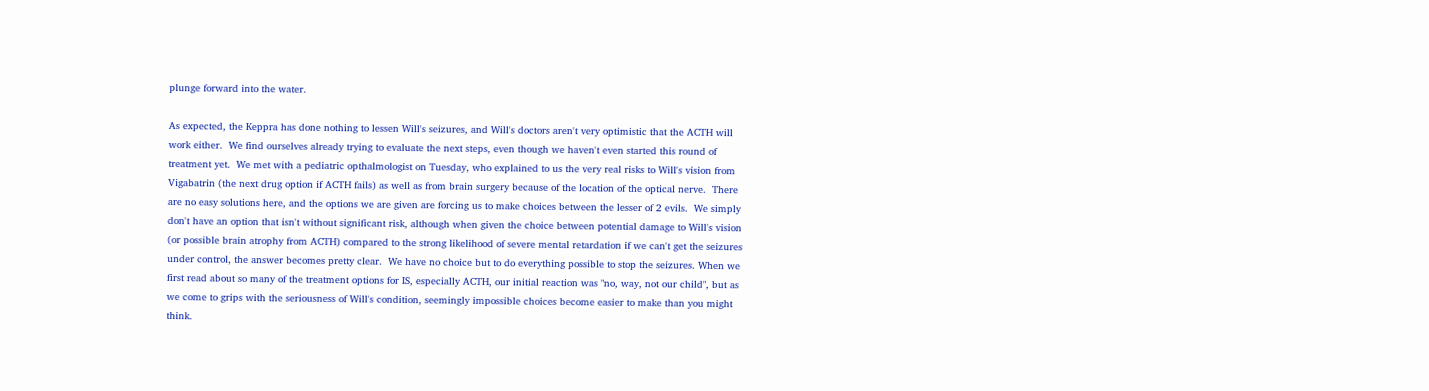plunge forward into the water.

As expected, the Keppra has done nothing to lessen Will's seizures, and Will's doctors aren't very optimistic that the ACTH will work either.  We find ourselves already trying to evaluate the next steps, even though we haven't even started this round of treatment yet.  We met with a pediatric opthalmologist on Tuesday, who explained to us the very real risks to Will's vision from Vigabatrin (the next drug option if ACTH fails) as well as from brain surgery because of the location of the optical nerve.  There are no easy solutions here, and the options we are given are forcing us to make choices between the lesser of 2 evils.  We simply don't have an option that isn't without significant risk, although when given the choice between potential damage to Will's vision (or possible brain atrophy from ACTH) compared to the strong likelihood of severe mental retardation if we can't get the seizures under control, the answer becomes pretty clear.  We have no choice but to do everything possible to stop the seizures. When we first read about so many of the treatment options for IS, especially ACTH, our initial reaction was "no, way, not our child", but as we come to grips with the seriousness of Will's condition, seemingly impossible choices become easier to make than you might think.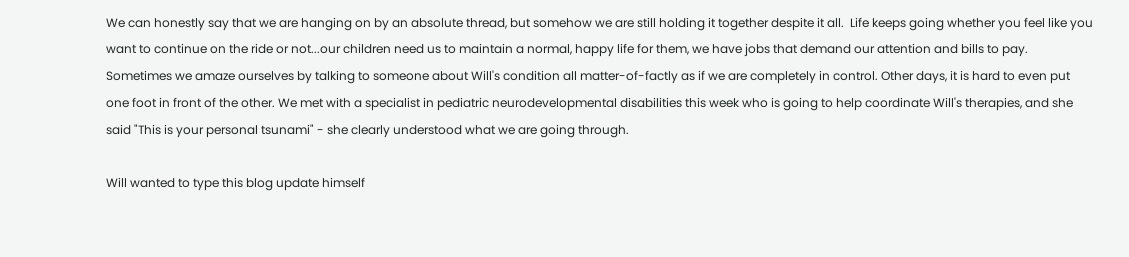We can honestly say that we are hanging on by an absolute thread, but somehow we are still holding it together despite it all.  Life keeps going whether you feel like you want to continue on the ride or not...our children need us to maintain a normal, happy life for them, we have jobs that demand our attention and bills to pay.  Sometimes we amaze ourselves by talking to someone about Will's condition all matter-of-factly as if we are completely in control. Other days, it is hard to even put one foot in front of the other. We met with a specialist in pediatric neurodevelopmental disabilities this week who is going to help coordinate Will's therapies, and she said "This is your personal tsunami" - she clearly understood what we are going through.

Will wanted to type this blog update himself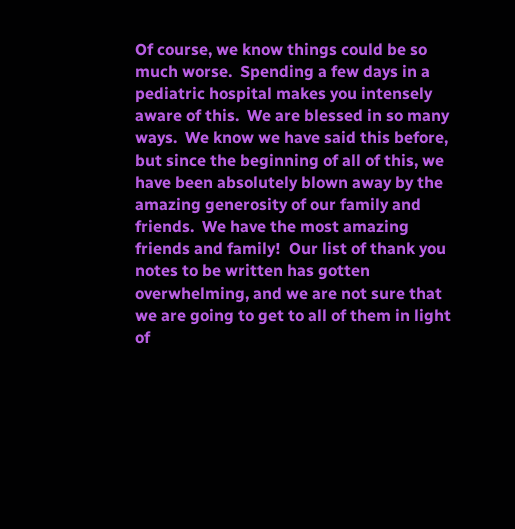Of course, we know things could be so much worse.  Spending a few days in a pediatric hospital makes you intensely aware of this.  We are blessed in so many ways.  We know we have said this before, but since the beginning of all of this, we have been absolutely blown away by the amazing generosity of our family and friends.  We have the most amazing friends and family!  Our list of thank you notes to be written has gotten overwhelming, and we are not sure that we are going to get to all of them in light of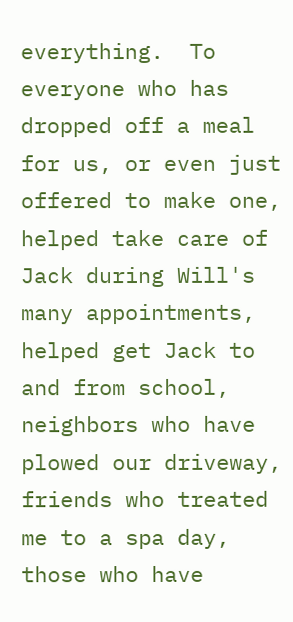everything.  To everyone who has dropped off a meal for us, or even just offered to make one, helped take care of Jack during Will's many appointments, helped get Jack to and from school, neighbors who have plowed our driveway, friends who treated me to a spa day, those who have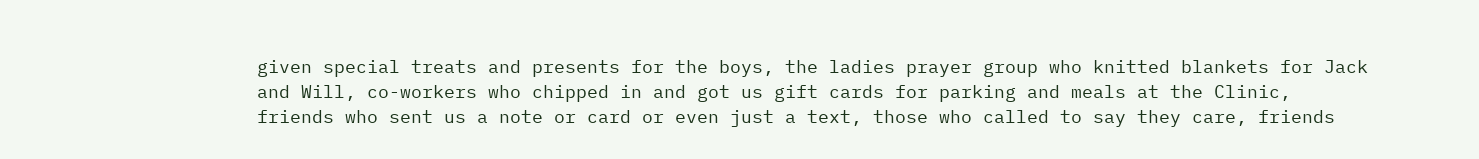given special treats and presents for the boys, the ladies prayer group who knitted blankets for Jack and Will, co-workers who chipped in and got us gift cards for parking and meals at the Clinic, friends who sent us a note or card or even just a text, those who called to say they care, friends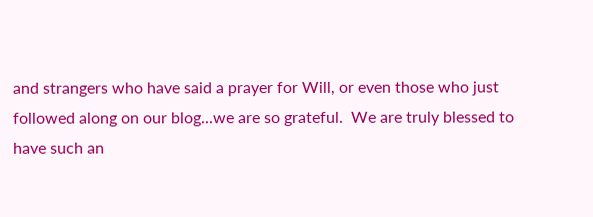and strangers who have said a prayer for Will, or even those who just followed along on our blog...we are so grateful.  We are truly blessed to have such an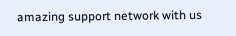amazing support network with us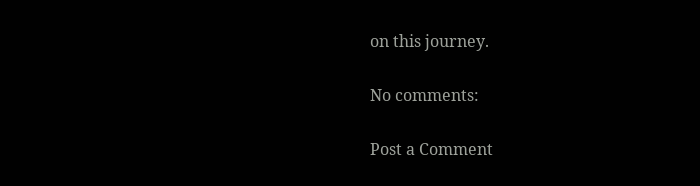on this journey.

No comments:

Post a Comment